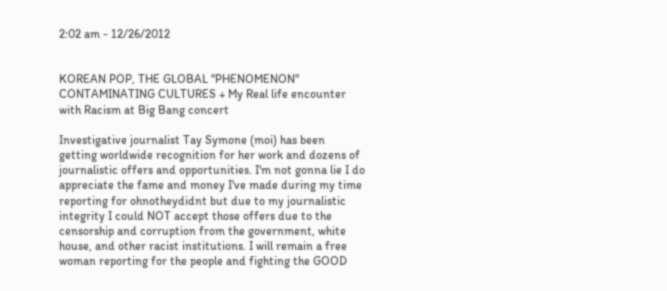2:02 am - 12/26/2012


KOREAN POP, THE GLOBAL "PHENOMENON" CONTAMINATING CULTURES + My Real life encounter with Racism at Big Bang concert

Investigative journalist Tay Symone (moi) has been getting worldwide recognition for her work and dozens of journalistic offers and opportunities. I'm not gonna lie I do appreciate the fame and money I've made during my time reporting for ohnotheydidnt but due to my journalistic integrity I could NOT accept those offers due to the censorship and corruption from the government, white house, and other racist institutions. I will remain a free woman reporting for the people and fighting the GOOD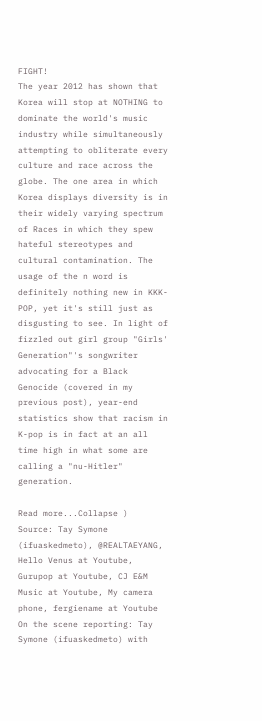FIGHT!
The year 2012 has shown that Korea will stop at NOTHING to dominate the world's music industry while simultaneously attempting to obliterate every culture and race across the globe. The one area in which Korea displays diversity is in their widely varying spectrum of Races in which they spew hateful stereotypes and cultural contamination. The usage of the n word is definitely nothing new in KKK-POP, yet it's still just as disgusting to see. In light of fizzled out girl group "Girls' Generation"'s songwriter advocating for a Black Genocide (covered in my previous post), year-end statistics show that racism in K-pop is in fact at an all time high in what some are calling a "nu-Hitler" generation.

Read more...Collapse )
Source: Tay Symone (ifuaskedmeto), @REALTAEYANG, Hello Venus at Youtube, Gurupop at Youtube, CJ E&M Music at Youtube, My camera phone, fergiename at Youtube
On the scene reporting: Tay Symone (ifuaskedmeto) with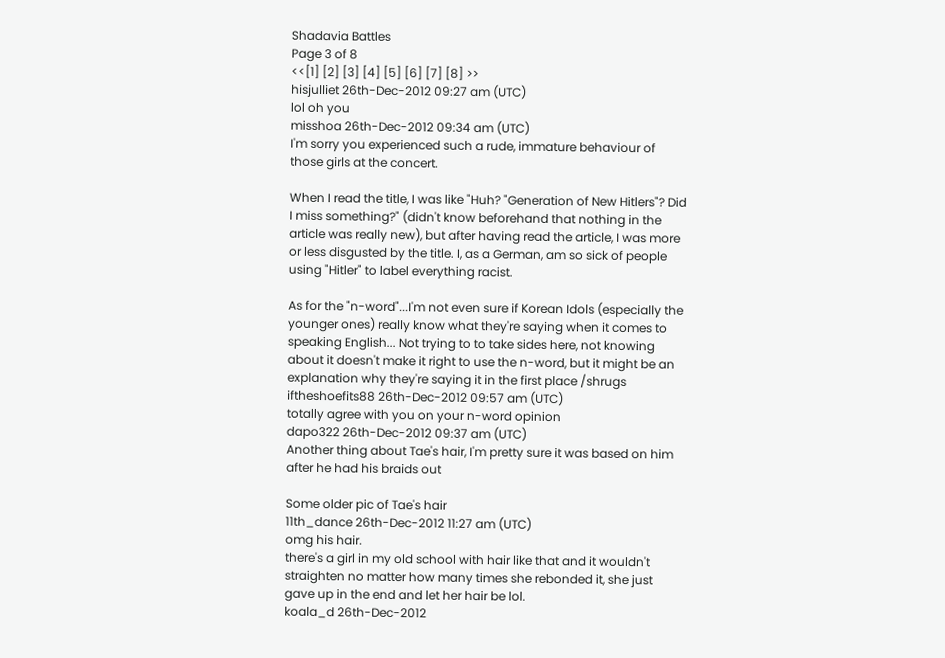Shadavia Battles
Page 3 of 8
<<[1] [2] [3] [4] [5] [6] [7] [8] >>
hisjulliet 26th-Dec-2012 09:27 am (UTC)
lol oh you
misshoa 26th-Dec-2012 09:34 am (UTC)
I'm sorry you experienced such a rude, immature behaviour of those girls at the concert.

When I read the title, I was like "Huh? "Generation of New Hitlers"? Did I miss something?" (didn't know beforehand that nothing in the article was really new), but after having read the article, I was more or less disgusted by the title. I, as a German, am so sick of people using "Hitler" to label everything racist.

As for the "n-word"...I'm not even sure if Korean Idols (especially the younger ones) really know what they're saying when it comes to speaking English... Not trying to to take sides here, not knowing about it doesn't make it right to use the n-word, but it might be an explanation why they're saying it in the first place /shrugs
iftheshoefits88 26th-Dec-2012 09:57 am (UTC)
totally agree with you on your n-word opinion
dapo322 26th-Dec-2012 09:37 am (UTC)
Another thing about Tae's hair, I'm pretty sure it was based on him after he had his braids out

Some older pic of Tae's hair
11th_dance 26th-Dec-2012 11:27 am (UTC)
omg his hair.
there's a girl in my old school with hair like that and it wouldn't straighten no matter how many times she rebonded it, she just gave up in the end and let her hair be lol.
koala_d 26th-Dec-2012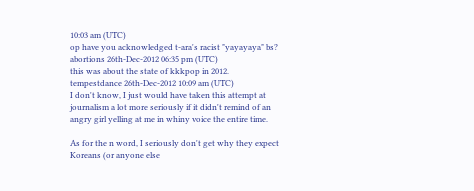10:03 am (UTC)
op have you acknowledged t-ara's racist "yayayaya" bs?
abortions 26th-Dec-2012 06:35 pm (UTC)
this was about the state of kkkpop in 2012.
tempestdance 26th-Dec-2012 10:09 am (UTC)
I don't know, I just would have taken this attempt at journalism a lot more seriously if it didn't remind of an angry girl yelling at me in whiny voice the entire time.

As for the n word, I seriously don't get why they expect Koreans (or anyone else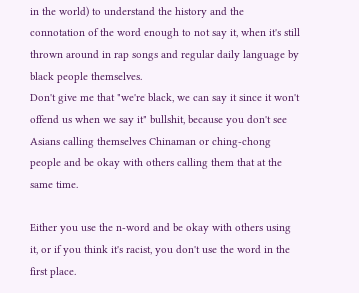in the world) to understand the history and the connotation of the word enough to not say it, when it's still thrown around in rap songs and regular daily language by black people themselves.
Don't give me that "we're black, we can say it since it won't offend us when we say it" bullshit, because you don't see Asians calling themselves Chinaman or ching-chong people and be okay with others calling them that at the same time.

Either you use the n-word and be okay with others using it, or if you think it's racist, you don't use the word in the first place.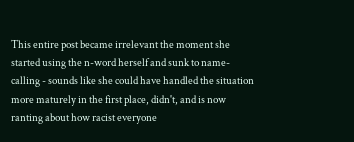This entire post became irrelevant the moment she started using the n-word herself and sunk to name-calling - sounds like she could have handled the situation more maturely in the first place, didn't, and is now ranting about how racist everyone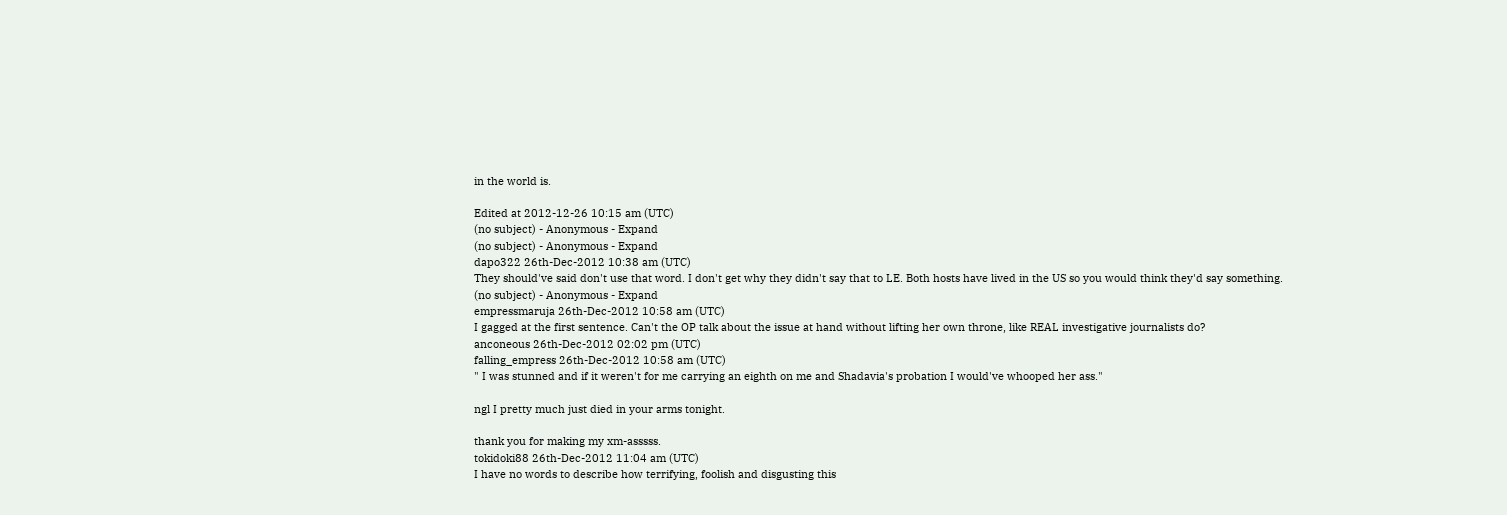in the world is.

Edited at 2012-12-26 10:15 am (UTC)
(no subject) - Anonymous - Expand
(no subject) - Anonymous - Expand
dapo322 26th-Dec-2012 10:38 am (UTC)
They should've said don't use that word. I don't get why they didn't say that to LE. Both hosts have lived in the US so you would think they'd say something.
(no subject) - Anonymous - Expand
empressmaruja 26th-Dec-2012 10:58 am (UTC)
I gagged at the first sentence. Can't the OP talk about the issue at hand without lifting her own throne, like REAL investigative journalists do?
anconeous 26th-Dec-2012 02:02 pm (UTC)
falling_empress 26th-Dec-2012 10:58 am (UTC)
" I was stunned and if it weren't for me carrying an eighth on me and Shadavia's probation I would've whooped her ass."

ngl I pretty much just died in your arms tonight.

thank you for making my xm-asssss.
tokidoki88 26th-Dec-2012 11:04 am (UTC)
I have no words to describe how terrifying, foolish and disgusting this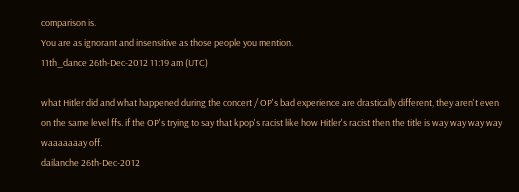comparison is.
You are as ignorant and insensitive as those people you mention.
11th_dance 26th-Dec-2012 11:19 am (UTC)

what Hitler did and what happened during the concert / OP's bad experience are drastically different, they aren't even on the same level ffs. if the OP's trying to say that kpop's racist like how Hitler's racist then the title is way way way way waaaaaaay off.
dailanche 26th-Dec-2012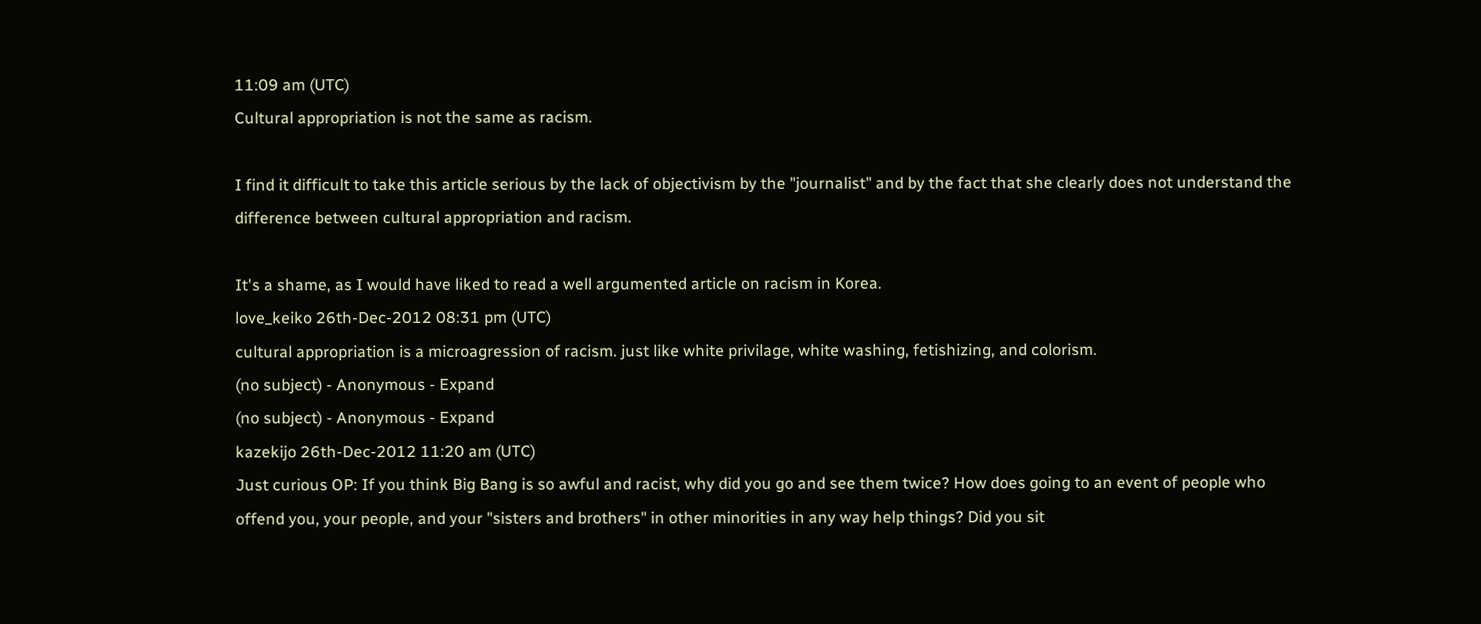11:09 am (UTC)
Cultural appropriation is not the same as racism.

I find it difficult to take this article serious by the lack of objectivism by the "journalist" and by the fact that she clearly does not understand the difference between cultural appropriation and racism.

It's a shame, as I would have liked to read a well argumented article on racism in Korea.
love_keiko 26th-Dec-2012 08:31 pm (UTC)
cultural appropriation is a microagression of racism. just like white privilage, white washing, fetishizing, and colorism.
(no subject) - Anonymous - Expand
(no subject) - Anonymous - Expand
kazekijo 26th-Dec-2012 11:20 am (UTC)
Just curious OP: If you think Big Bang is so awful and racist, why did you go and see them twice? How does going to an event of people who offend you, your people, and your "sisters and brothers" in other minorities in any way help things? Did you sit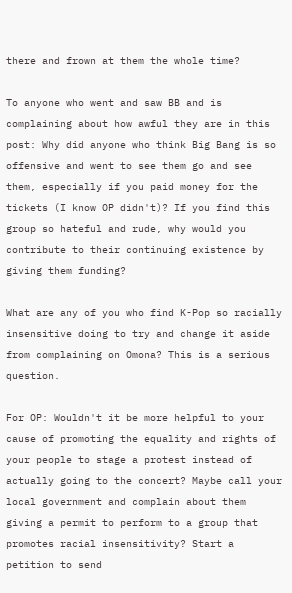there and frown at them the whole time?

To anyone who went and saw BB and is complaining about how awful they are in this post: Why did anyone who think Big Bang is so offensive and went to see them go and see them, especially if you paid money for the tickets (I know OP didn't)? If you find this group so hateful and rude, why would you contribute to their continuing existence by giving them funding?

What are any of you who find K-Pop so racially insensitive doing to try and change it aside from complaining on Omona? This is a serious question.

For OP: Wouldn't it be more helpful to your cause of promoting the equality and rights of your people to stage a protest instead of actually going to the concert? Maybe call your local government and complain about them giving a permit to perform to a group that promotes racial insensitivity? Start a petition to send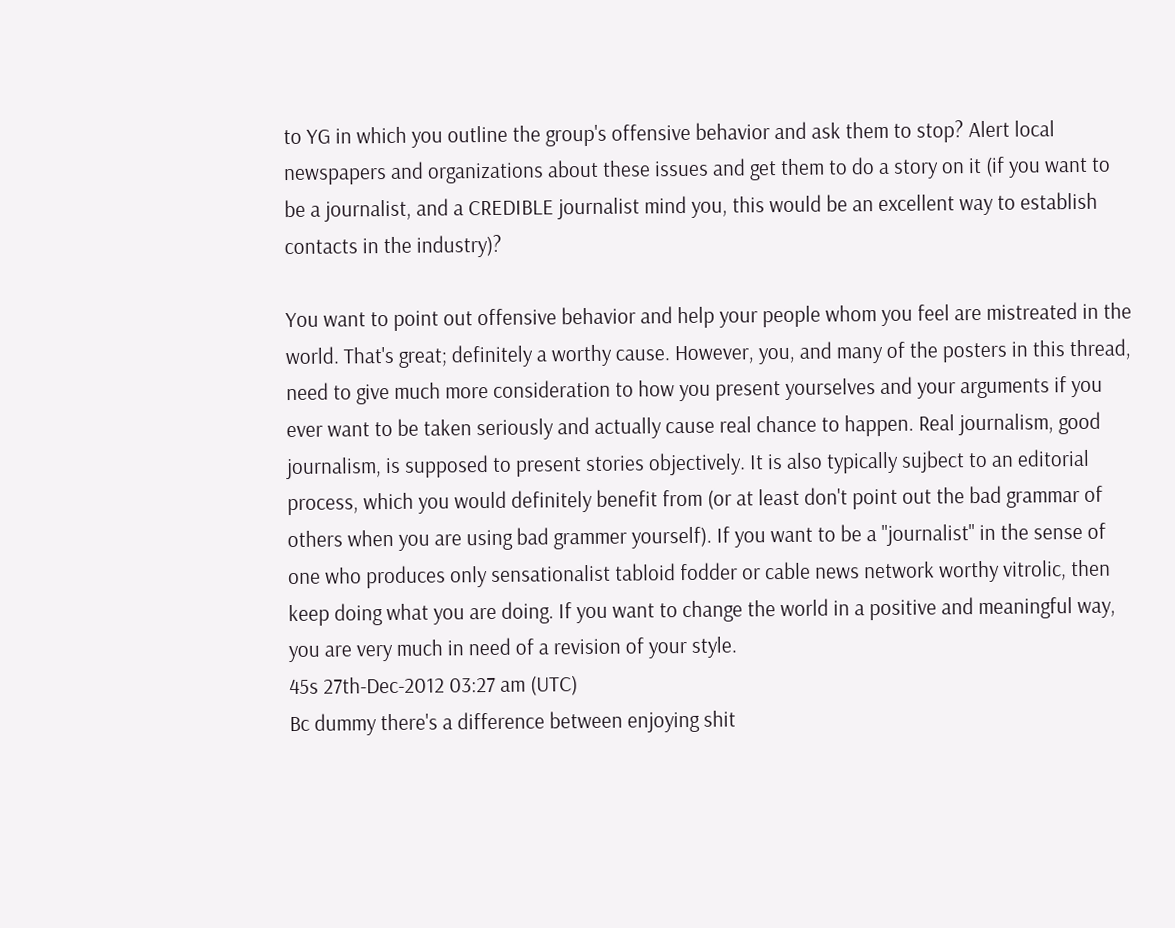to YG in which you outline the group's offensive behavior and ask them to stop? Alert local newspapers and organizations about these issues and get them to do a story on it (if you want to be a journalist, and a CREDIBLE journalist mind you, this would be an excellent way to establish contacts in the industry)?

You want to point out offensive behavior and help your people whom you feel are mistreated in the world. That's great; definitely a worthy cause. However, you, and many of the posters in this thread, need to give much more consideration to how you present yourselves and your arguments if you ever want to be taken seriously and actually cause real chance to happen. Real journalism, good journalism, is supposed to present stories objectively. It is also typically sujbect to an editorial process, which you would definitely benefit from (or at least don't point out the bad grammar of others when you are using bad grammer yourself). If you want to be a "journalist" in the sense of one who produces only sensationalist tabloid fodder or cable news network worthy vitrolic, then keep doing what you are doing. If you want to change the world in a positive and meaningful way, you are very much in need of a revision of your style.
45s 27th-Dec-2012 03:27 am (UTC)
Bc dummy there's a difference between enjoying shit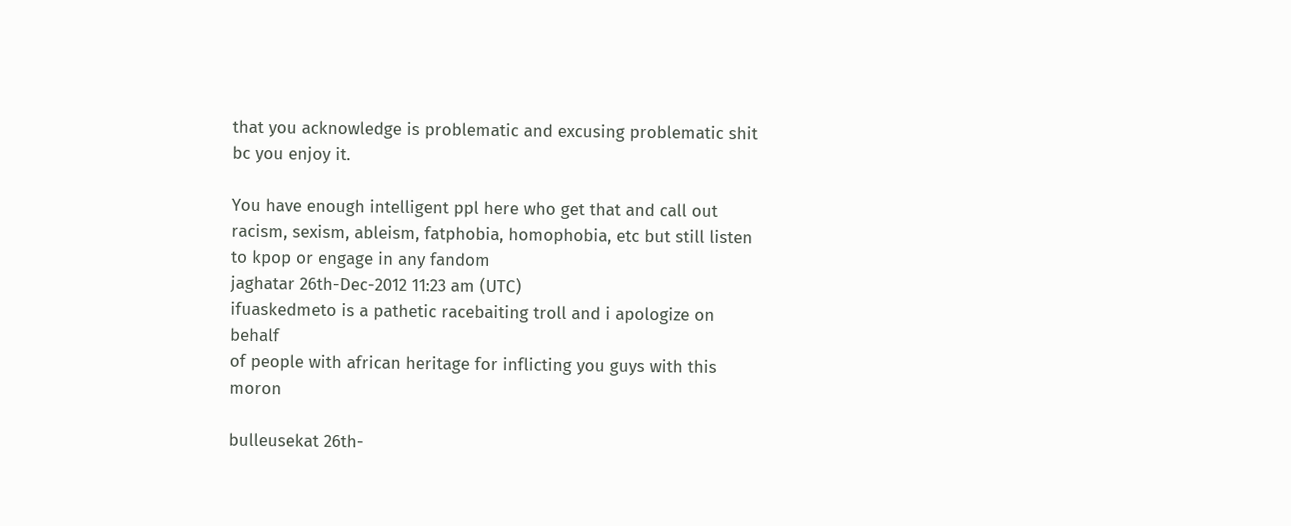that you acknowledge is problematic and excusing problematic shit bc you enjoy it.

You have enough intelligent ppl here who get that and call out racism, sexism, ableism, fatphobia, homophobia, etc but still listen to kpop or engage in any fandom
jaghatar 26th-Dec-2012 11:23 am (UTC)
ifuaskedmeto is a pathetic racebaiting troll and i apologize on behalf
of people with african heritage for inflicting you guys with this moron

bulleusekat 26th-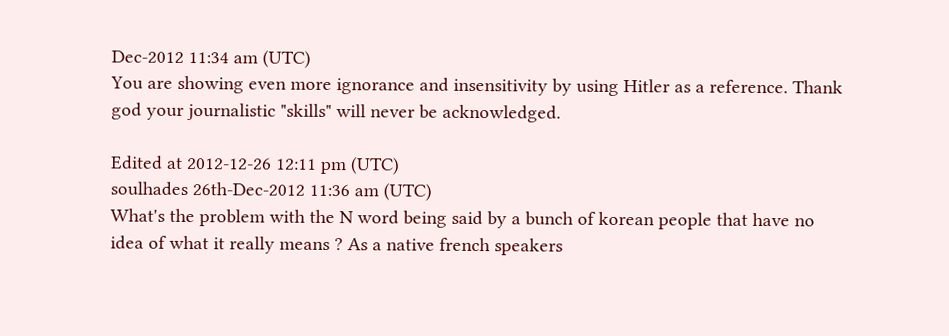Dec-2012 11:34 am (UTC)
You are showing even more ignorance and insensitivity by using Hitler as a reference. Thank god your journalistic "skills" will never be acknowledged.

Edited at 2012-12-26 12:11 pm (UTC)
soulhades 26th-Dec-2012 11:36 am (UTC)
What's the problem with the N word being said by a bunch of korean people that have no idea of what it really means ? As a native french speakers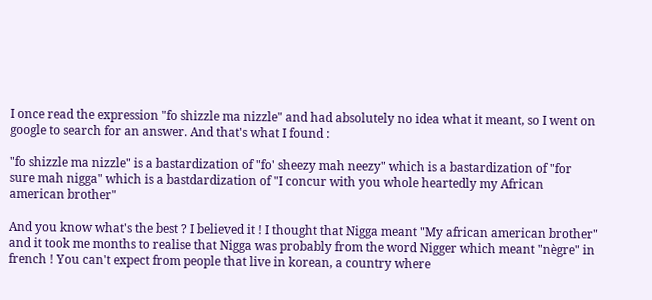I once read the expression "fo shizzle ma nizzle" and had absolutely no idea what it meant, so I went on google to search for an answer. And that's what I found :

"fo shizzle ma nizzle" is a bastardization of "fo' sheezy mah neezy" which is a bastardization of "for sure mah nigga" which is a bastdardization of "I concur with you whole heartedly my African american brother"

And you know what's the best ? I believed it ! I thought that Nigga meant "My african american brother" and it took me months to realise that Nigga was probably from the word Nigger which meant "nègre" in french ! You can't expect from people that live in korean, a country where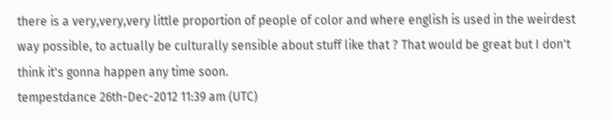there is a very,very,very little proportion of people of color and where english is used in the weirdest way possible, to actually be culturally sensible about stuff like that ? That would be great but I don't think it's gonna happen any time soon.
tempestdance 26th-Dec-2012 11:39 am (UTC)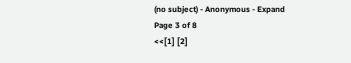(no subject) - Anonymous - Expand
Page 3 of 8
<<[1] [2]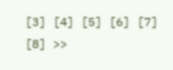[3] [4] [5] [6] [7] [8] >>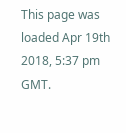This page was loaded Apr 19th 2018, 5:37 pm GMT.